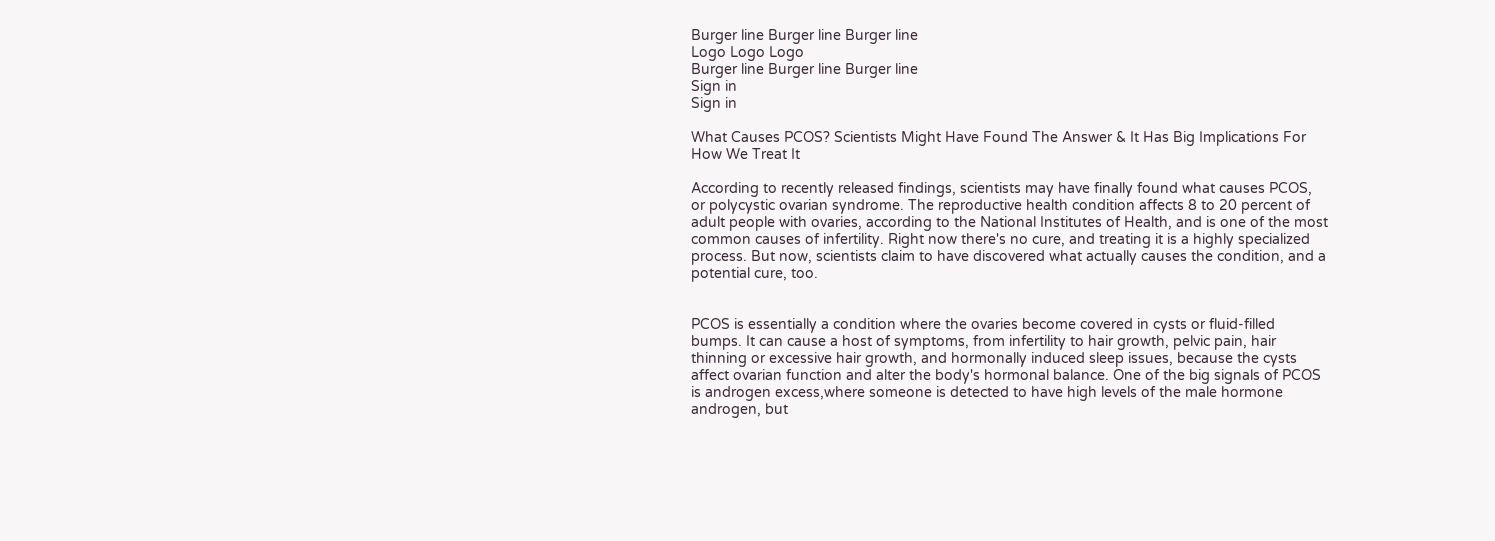Burger line Burger line Burger line
Logo Logo Logo
Burger line Burger line Burger line
Sign in
Sign in

What Causes PCOS? Scientists Might Have Found The Answer & It Has Big Implications For How We Treat It

According to recently released findings, scientists may have finally found what causes PCOS, or polycystic ovarian syndrome. The reproductive health condition affects 8 to 20 percent of adult people with ovaries, according to the National Institutes of Health, and is one of the most common causes of infertility. Right now there's no cure, and treating it is a highly specialized process. But now, scientists claim to have discovered what actually causes the condition, and a potential cure, too.


PCOS is essentially a condition where the ovaries become covered in cysts or fluid-filled bumps. It can cause a host of symptoms, from infertility to hair growth, pelvic pain, hair thinning or excessive hair growth, and hormonally induced sleep issues, because the cysts affect ovarian function and alter the body's hormonal balance. One of the big signals of PCOS is androgen excess,where someone is detected to have high levels of the male hormone androgen, but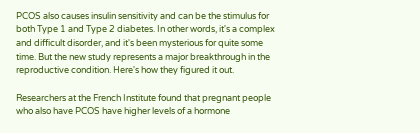PCOS also causes insulin sensitivity and can be the stimulus for both Type 1 and Type 2 diabetes. In other words, it's a complex and difficult disorder, and it's been mysterious for quite some time. But the new study represents a major breakthrough in the reproductive condition. Here's how they figured it out.

Researchers at the French Institute found that pregnant people who also have PCOS have higher levels of a hormone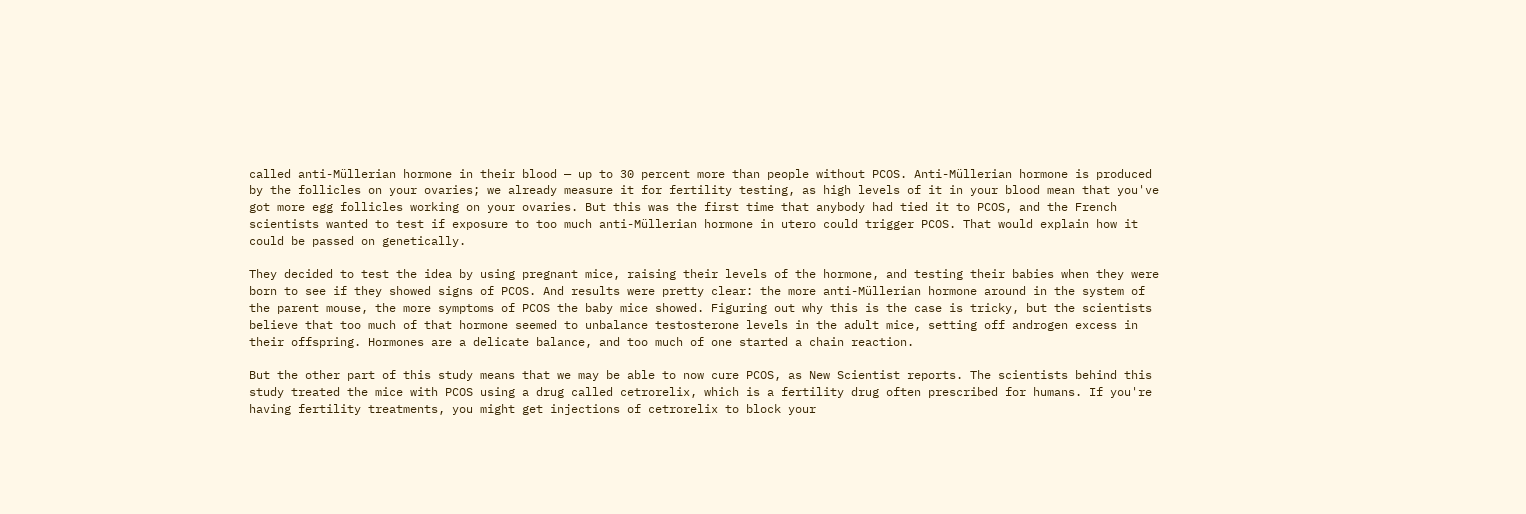called anti-Müllerian hormone in their blood — up to 30 percent more than people without PCOS. Anti-Müllerian hormone is produced by the follicles on your ovaries; we already measure it for fertility testing, as high levels of it in your blood mean that you've got more egg follicles working on your ovaries. But this was the first time that anybody had tied it to PCOS, and the French scientists wanted to test if exposure to too much anti-Müllerian hormone in utero could trigger PCOS. That would explain how it could be passed on genetically.

They decided to test the idea by using pregnant mice, raising their levels of the hormone, and testing their babies when they were born to see if they showed signs of PCOS. And results were pretty clear: the more anti-Müllerian hormone around in the system of the parent mouse, the more symptoms of PCOS the baby mice showed. Figuring out why this is the case is tricky, but the scientists believe that too much of that hormone seemed to unbalance testosterone levels in the adult mice, setting off androgen excess in their offspring. Hormones are a delicate balance, and too much of one started a chain reaction.

But the other part of this study means that we may be able to now cure PCOS, as New Scientist reports. The scientists behind this study treated the mice with PCOS using a drug called cetrorelix, which is a fertility drug often prescribed for humans. If you're having fertility treatments, you might get injections of cetrorelix to block your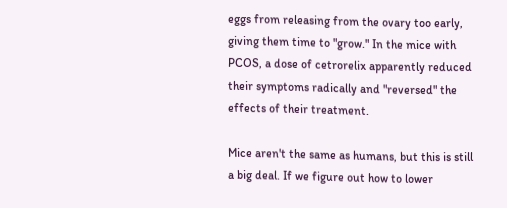eggs from releasing from the ovary too early, giving them time to "grow." In the mice with PCOS, a dose of cetrorelix apparently reduced their symptoms radically and "reversed" the effects of their treatment.

Mice aren't the same as humans, but this is still a big deal. If we figure out how to lower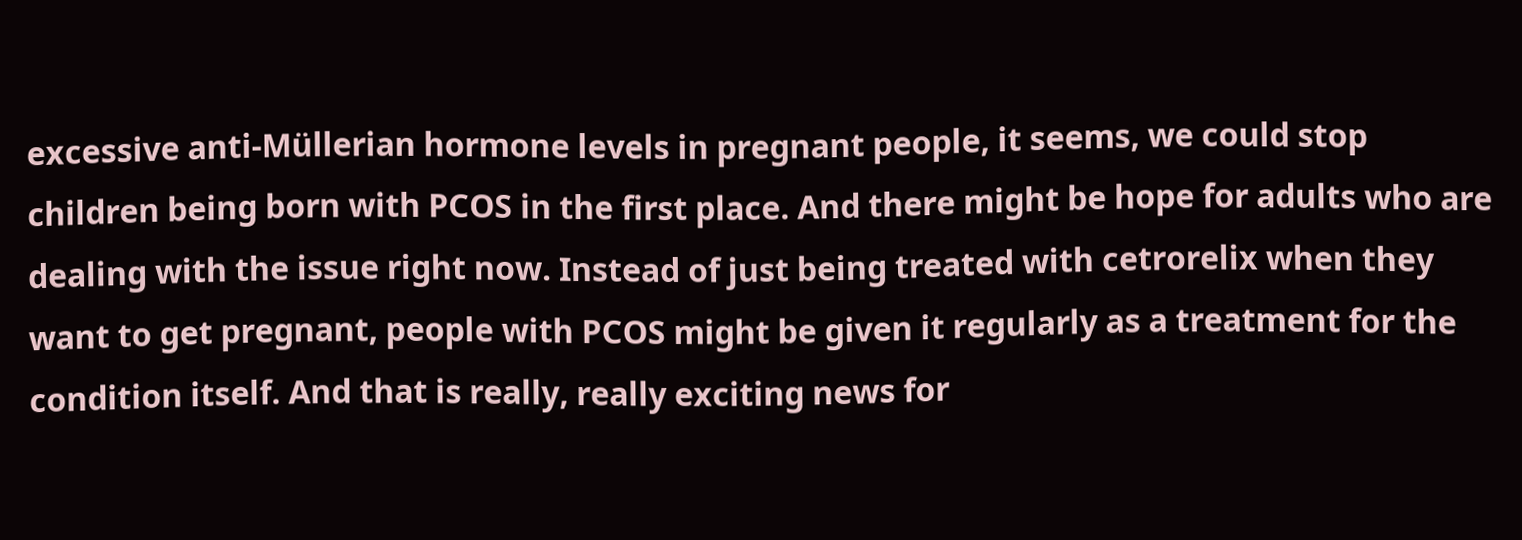excessive anti-Müllerian hormone levels in pregnant people, it seems, we could stop children being born with PCOS in the first place. And there might be hope for adults who are dealing with the issue right now. Instead of just being treated with cetrorelix when they want to get pregnant, people with PCOS might be given it regularly as a treatment for the condition itself. And that is really, really exciting news for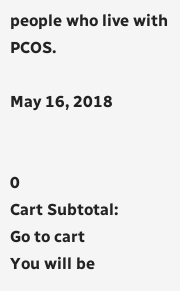people who live with PCOS.

May 16, 2018


0
Cart Subtotal:
Go to cart
You will be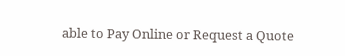able to Pay Online or Request a Quote